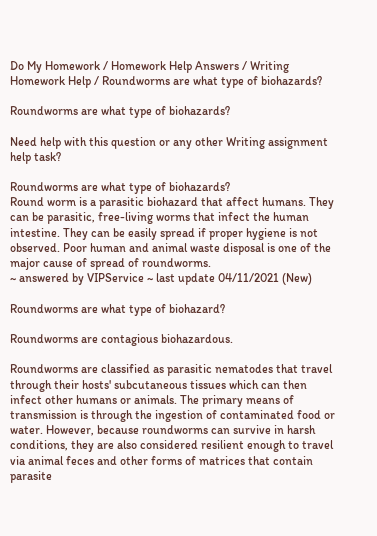Do My Homework / Homework Help Answers / Writing Homework Help / Roundworms are what type of biohazards?

Roundworms are what type of biohazards?

Need help with this question or any other Writing assignment help task?

Roundworms are what type of biohazards?
Round worm is a parasitic biohazard that affect humans. They can be parasitic, free-living worms that infect the human intestine. They can be easily spread if proper hygiene is not observed. Poor human and animal waste disposal is one of the major cause of spread of roundworms.
~ answered by VIPService ~ last update 04/11/2021 (New)

Roundworms are what type of biohazard?

Roundworms are contagious biohazardous.

Roundworms are classified as parasitic nematodes that travel through their hosts' subcutaneous tissues which can then infect other humans or animals. The primary means of transmission is through the ingestion of contaminated food or water. However, because roundworms can survive in harsh conditions, they are also considered resilient enough to travel via animal feces and other forms of matrices that contain parasite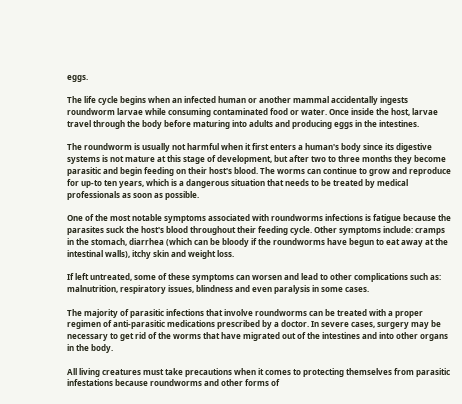eggs.

The life cycle begins when an infected human or another mammal accidentally ingests roundworm larvae while consuming contaminated food or water. Once inside the host, larvae travel through the body before maturing into adults and producing eggs in the intestines.

The roundworm is usually not harmful when it first enters a human's body since its digestive systems is not mature at this stage of development, but after two to three months they become parasitic and begin feeding on their host's blood. The worms can continue to grow and reproduce for up-to ten years, which is a dangerous situation that needs to be treated by medical professionals as soon as possible.

One of the most notable symptoms associated with roundworms infections is fatigue because the parasites suck the host's blood throughout their feeding cycle. Other symptoms include: cramps in the stomach, diarrhea (which can be bloody if the roundworms have begun to eat away at the intestinal walls), itchy skin and weight loss.

If left untreated, some of these symptoms can worsen and lead to other complications such as: malnutrition, respiratory issues, blindness and even paralysis in some cases.

The majority of parasitic infections that involve roundworms can be treated with a proper regimen of anti-parasitic medications prescribed by a doctor. In severe cases, surgery may be necessary to get rid of the worms that have migrated out of the intestines and into other organs in the body.

All living creatures must take precautions when it comes to protecting themselves from parasitic infestations because roundworms and other forms of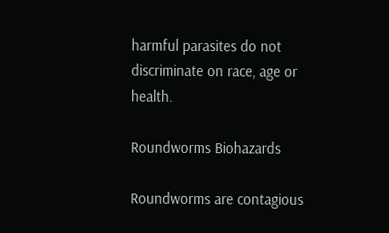harmful parasites do not discriminate on race, age or health.

Roundworms Biohazards

Roundworms are contagious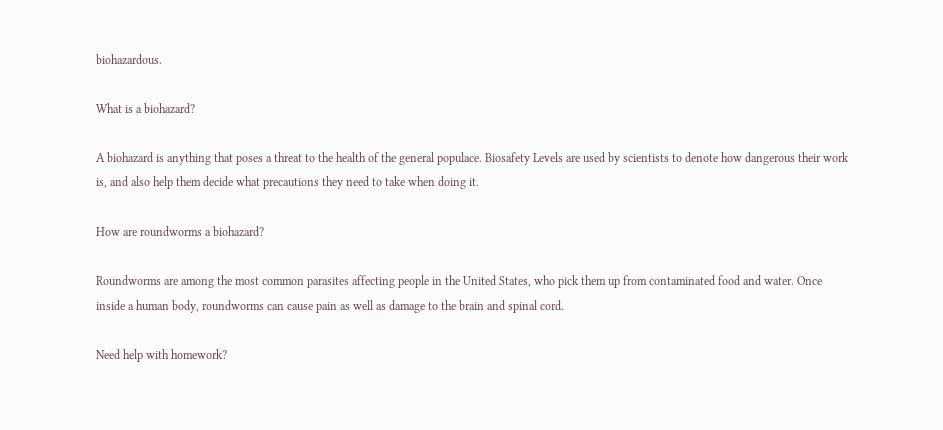biohazardous.

What is a biohazard?

A biohazard is anything that poses a threat to the health of the general populace. Biosafety Levels are used by scientists to denote how dangerous their work is, and also help them decide what precautions they need to take when doing it.

How are roundworms a biohazard?

Roundworms are among the most common parasites affecting people in the United States, who pick them up from contaminated food and water. Once inside a human body, roundworms can cause pain as well as damage to the brain and spinal cord.

Need help with homework?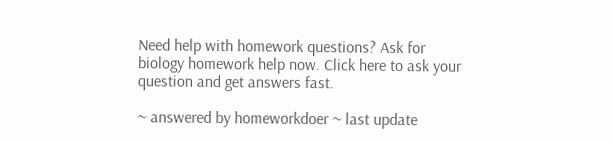Need help with homework questions? Ask for biology homework help now. Click here to ask your question and get answers fast.

~ answered by homeworkdoer ~ last update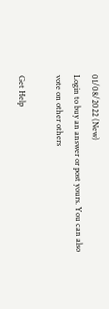01/08/2022 (New)
Login to buy an answer or post yours. You can also vote on other others

Get Help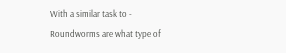With a similar task to - Roundworms are what type of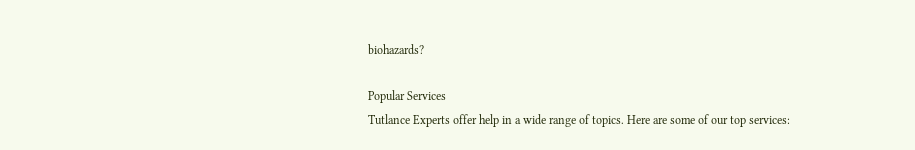biohazards?

Popular Services
Tutlance Experts offer help in a wide range of topics. Here are some of our top services: